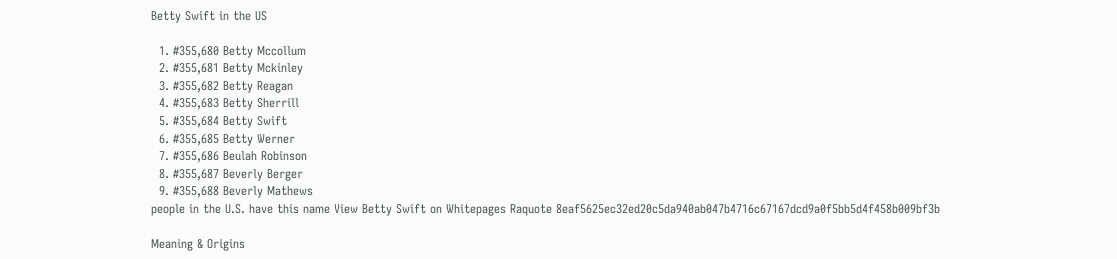Betty Swift in the US

  1. #355,680 Betty Mccollum
  2. #355,681 Betty Mckinley
  3. #355,682 Betty Reagan
  4. #355,683 Betty Sherrill
  5. #355,684 Betty Swift
  6. #355,685 Betty Werner
  7. #355,686 Beulah Robinson
  8. #355,687 Beverly Berger
  9. #355,688 Beverly Mathews
people in the U.S. have this name View Betty Swift on Whitepages Raquote 8eaf5625ec32ed20c5da940ab047b4716c67167dcd9a0f5bb5d4f458b009bf3b

Meaning & Origins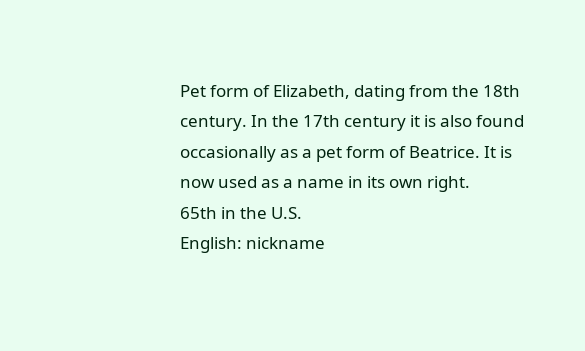Pet form of Elizabeth, dating from the 18th century. In the 17th century it is also found occasionally as a pet form of Beatrice. It is now used as a name in its own right.
65th in the U.S.
English: nickname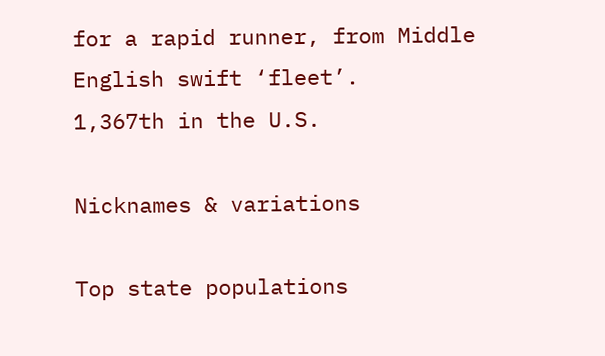for a rapid runner, from Middle English swift ‘fleet’.
1,367th in the U.S.

Nicknames & variations

Top state populations